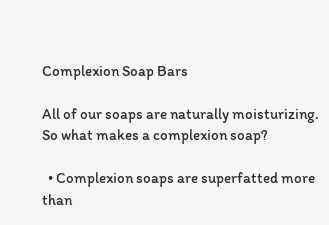Complexion Soap Bars

All of our soaps are naturally moisturizing. So what makes a complexion soap?

  • Complexion soaps are superfatted more than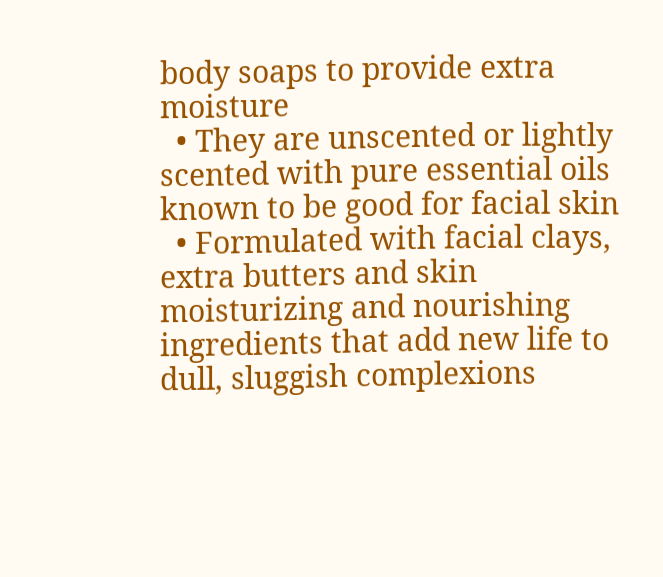body soaps to provide extra moisture
  • They are unscented or lightly scented with pure essential oils known to be good for facial skin
  • Formulated with facial clays, extra butters and skin moisturizing and nourishing ingredients that add new life to dull, sluggish complexions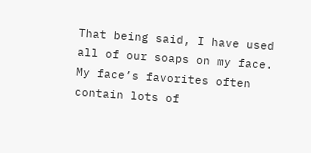That being said, I have used all of our soaps on my face. My face’s favorites often contain lots of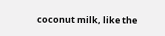coconut milk, like the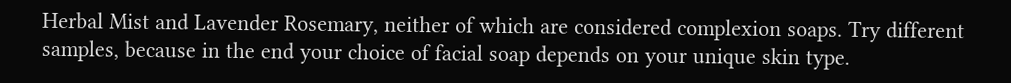Herbal Mist and Lavender Rosemary, neither of which are considered complexion soaps. Try different samples, because in the end your choice of facial soap depends on your unique skin type.